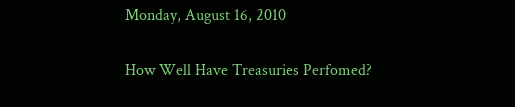Monday, August 16, 2010

How Well Have Treasuries Perfomed?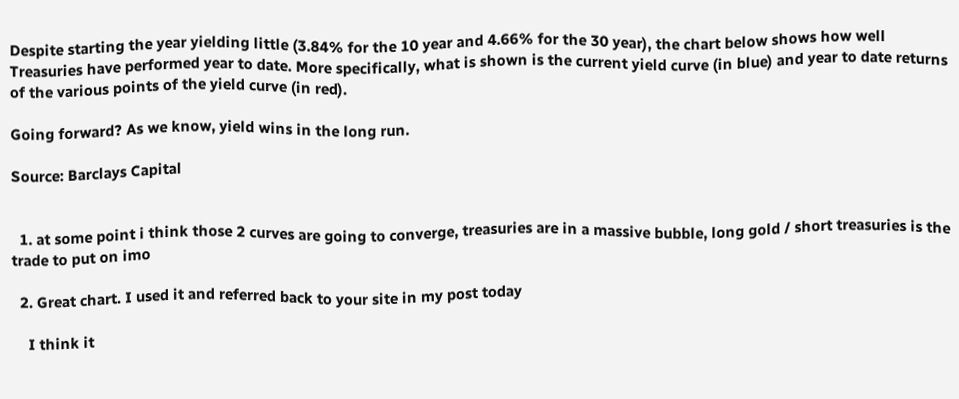Despite starting the year yielding little (3.84% for the 10 year and 4.66% for the 30 year), the chart below shows how well Treasuries have performed year to date. More specifically, what is shown is the current yield curve (in blue) and year to date returns of the various points of the yield curve (in red).

Going forward? As we know, yield wins in the long run.

Source: Barclays Capital


  1. at some point i think those 2 curves are going to converge, treasuries are in a massive bubble, long gold / short treasuries is the trade to put on imo

  2. Great chart. I used it and referred back to your site in my post today

    I think it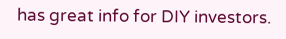has great info for DIY investors.